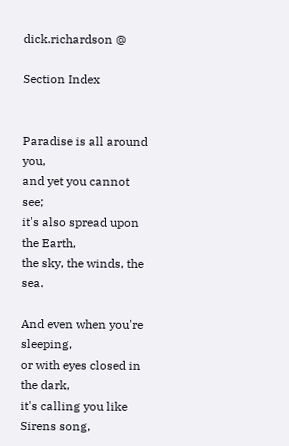dick.richardson @

Section Index


Paradise is all around you,
and yet you cannot see;
it's also spread upon the Earth,
the sky, the winds, the sea.

And even when you're sleeping,
or with eyes closed in the dark,
it's calling you like Sirens song,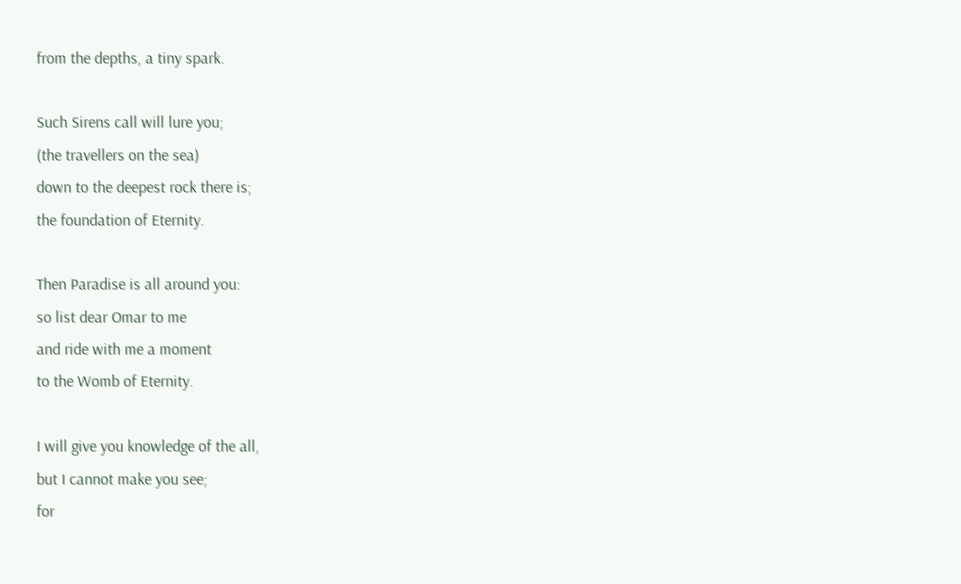from the depths, a tiny spark.

Such Sirens call will lure you;
(the travellers on the sea)
down to the deepest rock there is;
the foundation of Eternity.

Then Paradise is all around you:
so list dear Omar to me
and ride with me a moment
to the Womb of Eternity.

I will give you knowledge of the all,
but I cannot make you see;
for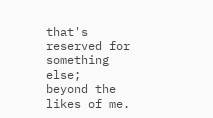that's reserved for something else;
beyond the likes of me.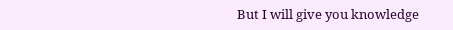But I will give you knowledge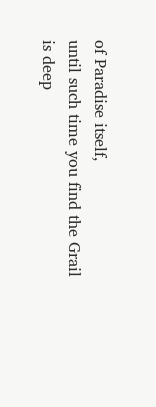of Paradise itself,
until such time you find the Grail
is deep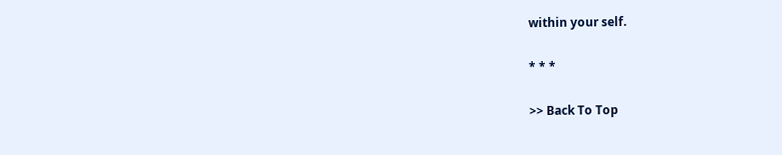within your self.

* * *

>> Back To Top